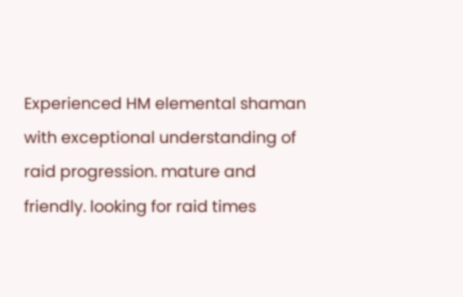Experienced HM elemental shaman with exceptional understanding of raid progression. mature and friendly. looking for raid times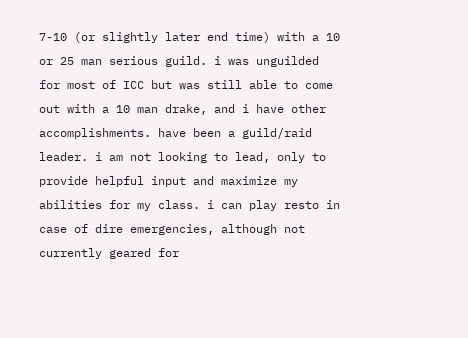7-10 (or slightly later end time) with a 10 or 25 man serious guild. i was unguilded for most of ICC but was still able to come out with a 10 man drake, and i have other accomplishments. have been a guild/raid leader. i am not looking to lead, only to provide helpful input and maximize my abilities for my class. i can play resto in case of dire emergencies, although not currently geared for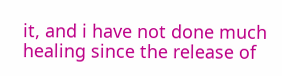it, and i have not done much healing since the release of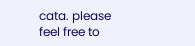cata. please feel free to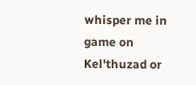whisper me in game on Kel'thuzad or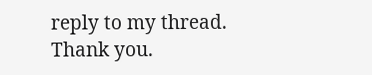reply to my thread. Thank you.